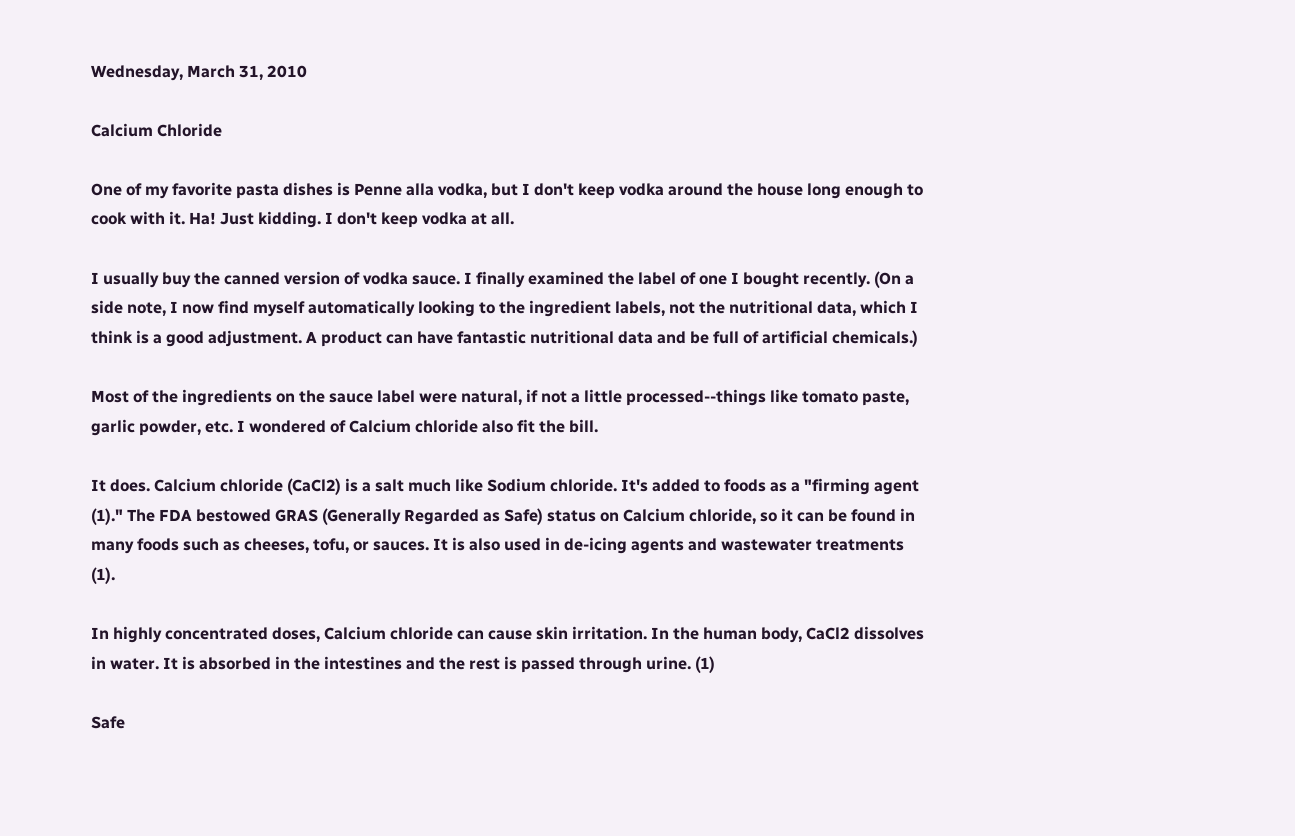Wednesday, March 31, 2010

Calcium Chloride

One of my favorite pasta dishes is Penne alla vodka, but I don't keep vodka around the house long enough to cook with it. Ha! Just kidding. I don't keep vodka at all.

I usually buy the canned version of vodka sauce. I finally examined the label of one I bought recently. (On a side note, I now find myself automatically looking to the ingredient labels, not the nutritional data, which I think is a good adjustment. A product can have fantastic nutritional data and be full of artificial chemicals.)

Most of the ingredients on the sauce label were natural, if not a little processed--things like tomato paste, garlic powder, etc. I wondered of Calcium chloride also fit the bill.

It does. Calcium chloride (CaCl2) is a salt much like Sodium chloride. It's added to foods as a "firming agent (1)." The FDA bestowed GRAS (Generally Regarded as Safe) status on Calcium chloride, so it can be found in many foods such as cheeses, tofu, or sauces. It is also used in de-icing agents and wastewater treatments (1).

In highly concentrated doses, Calcium chloride can cause skin irritation. In the human body, CaCl2 dissolves in water. It is absorbed in the intestines and the rest is passed through urine. (1)

Safe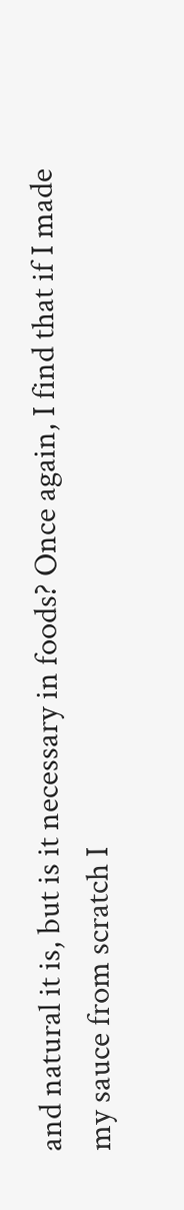and natural it is, but is it necessary in foods? Once again, I find that if I made my sauce from scratch I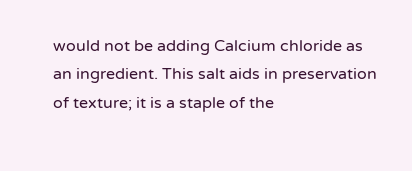would not be adding Calcium chloride as an ingredient. This salt aids in preservation of texture; it is a staple of the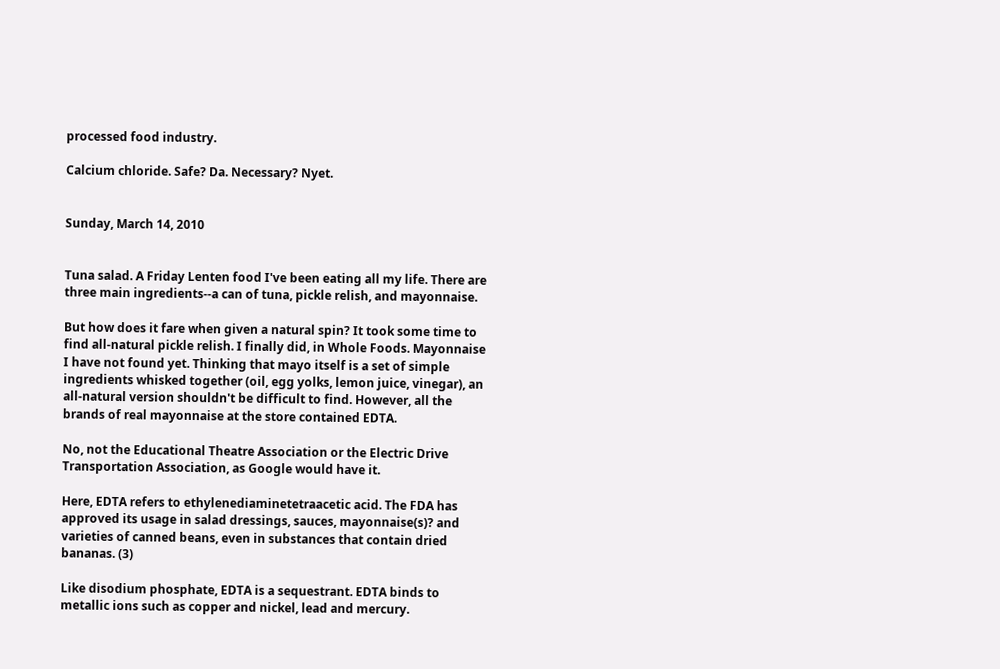processed food industry.

Calcium chloride. Safe? Da. Necessary? Nyet.


Sunday, March 14, 2010


Tuna salad. A Friday Lenten food I've been eating all my life. There are three main ingredients--a can of tuna, pickle relish, and mayonnaise.

But how does it fare when given a natural spin? It took some time to find all-natural pickle relish. I finally did, in Whole Foods. Mayonnaise I have not found yet. Thinking that mayo itself is a set of simple ingredients whisked together (oil, egg yolks, lemon juice, vinegar), an all-natural version shouldn't be difficult to find. However, all the brands of real mayonnaise at the store contained EDTA.

No, not the Educational Theatre Association or the Electric Drive Transportation Association, as Google would have it.

Here, EDTA refers to ethylenediaminetetraacetic acid. The FDA has approved its usage in salad dressings, sauces, mayonnaise(s)? and varieties of canned beans, even in substances that contain dried bananas. (3)

Like disodium phosphate, EDTA is a sequestrant. EDTA binds to metallic ions such as copper and nickel, lead and mercury.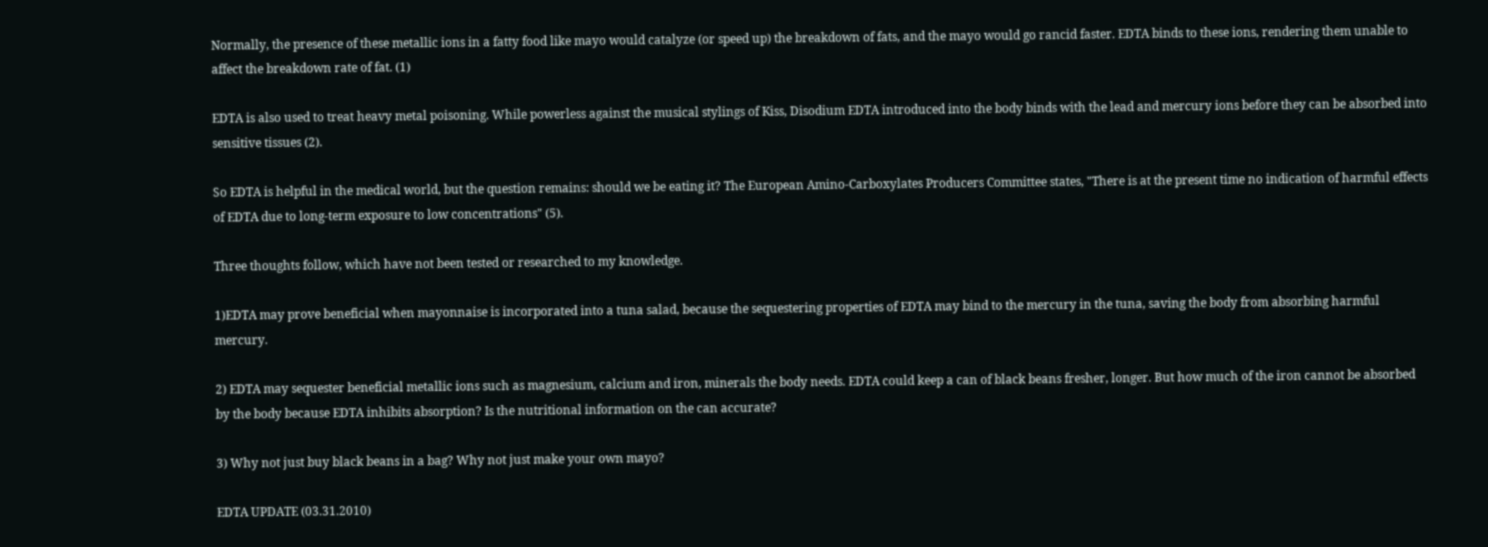Normally, the presence of these metallic ions in a fatty food like mayo would catalyze (or speed up) the breakdown of fats, and the mayo would go rancid faster. EDTA binds to these ions, rendering them unable to affect the breakdown rate of fat. (1)

EDTA is also used to treat heavy metal poisoning. While powerless against the musical stylings of Kiss, Disodium EDTA introduced into the body binds with the lead and mercury ions before they can be absorbed into sensitive tissues (2).

So EDTA is helpful in the medical world, but the question remains: should we be eating it? The European Amino-Carboxylates Producers Committee states, "There is at the present time no indication of harmful effects of EDTA due to long-term exposure to low concentrations" (5).

Three thoughts follow, which have not been tested or researched to my knowledge.

1)EDTA may prove beneficial when mayonnaise is incorporated into a tuna salad, because the sequestering properties of EDTA may bind to the mercury in the tuna, saving the body from absorbing harmful mercury.

2) EDTA may sequester beneficial metallic ions such as magnesium, calcium and iron, minerals the body needs. EDTA could keep a can of black beans fresher, longer. But how much of the iron cannot be absorbed by the body because EDTA inhibits absorption? Is the nutritional information on the can accurate?

3) Why not just buy black beans in a bag? Why not just make your own mayo?

EDTA UPDATE (03.31.2010)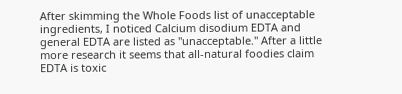After skimming the Whole Foods list of unacceptable ingredients, I noticed Calcium disodium EDTA and general EDTA are listed as "unacceptable." After a little more research it seems that all-natural foodies claim EDTA is toxic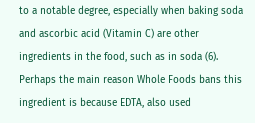to a notable degree, especially when baking soda and ascorbic acid (Vitamin C) are other ingredients in the food, such as in soda (6). Perhaps the main reason Whole Foods bans this ingredient is because EDTA, also used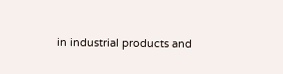in industrial products and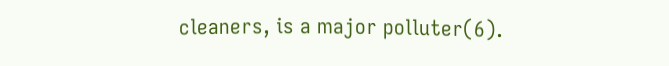cleaners, is a major polluter(6).